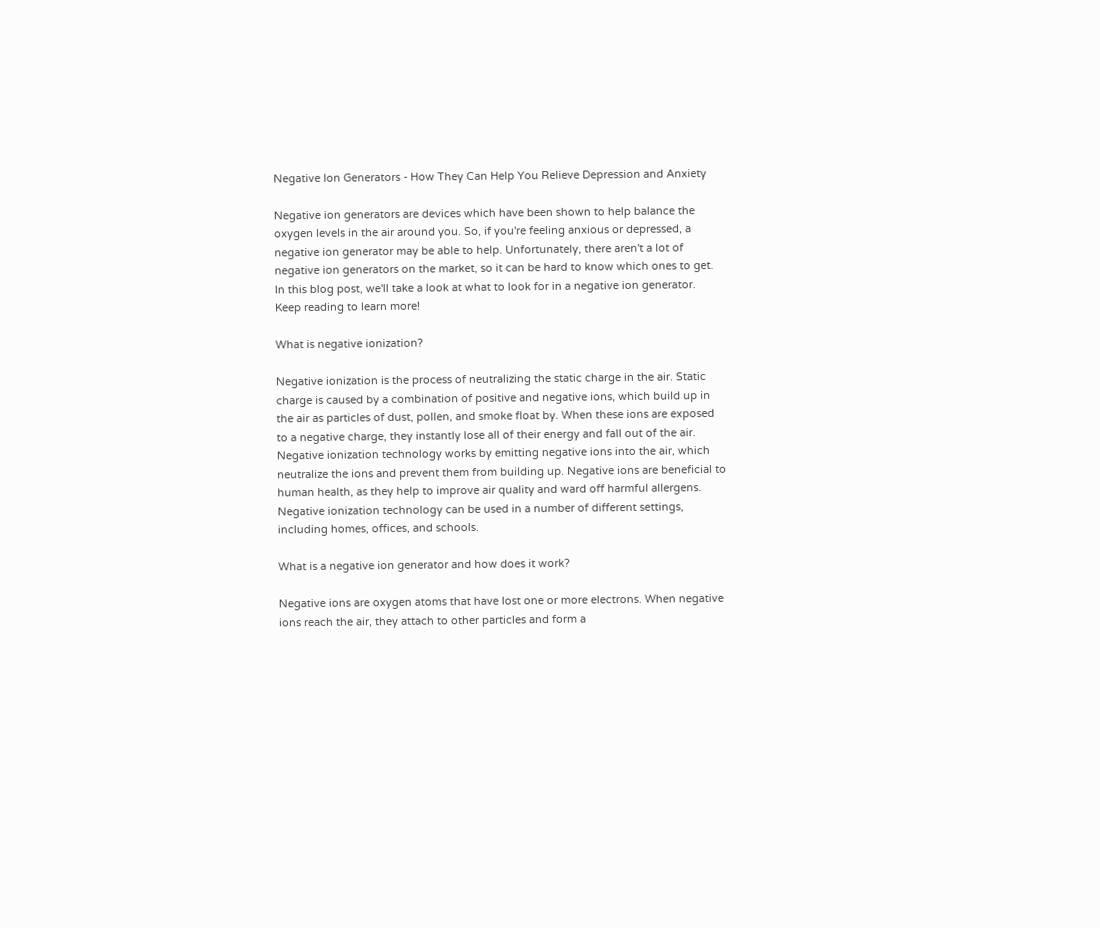Negative Ion Generators - How They Can Help You Relieve Depression and Anxiety

Negative ion generators are devices which have been shown to help balance the oxygen levels in the air around you. So, if you're feeling anxious or depressed, a negative ion generator may be able to help. Unfortunately, there aren't a lot of negative ion generators on the market, so it can be hard to know which ones to get. In this blog post, we'll take a look at what to look for in a negative ion generator. Keep reading to learn more!

What is negative ionization?

Negative ionization is the process of neutralizing the static charge in the air. Static charge is caused by a combination of positive and negative ions, which build up in the air as particles of dust, pollen, and smoke float by. When these ions are exposed to a negative charge, they instantly lose all of their energy and fall out of the air. Negative ionization technology works by emitting negative ions into the air, which neutralize the ions and prevent them from building up. Negative ions are beneficial to human health, as they help to improve air quality and ward off harmful allergens. Negative ionization technology can be used in a number of different settings, including homes, offices, and schools.

What is a negative ion generator and how does it work?

Negative ions are oxygen atoms that have lost one or more electrons. When negative ions reach the air, they attach to other particles and form a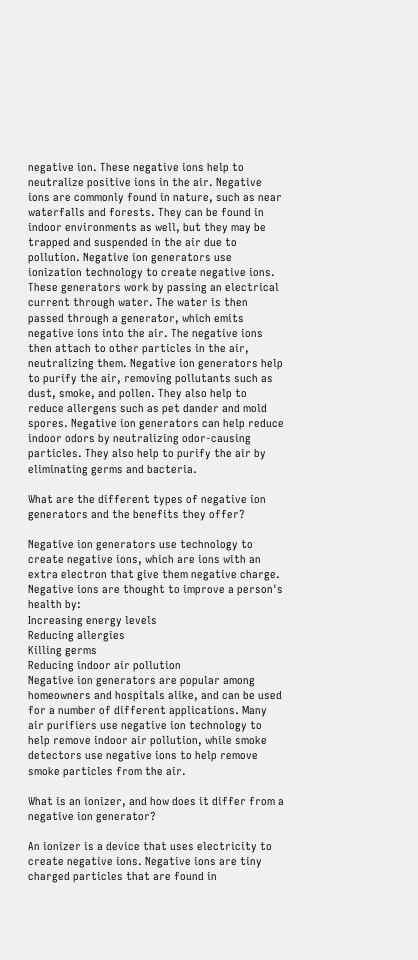negative ion. These negative ions help to neutralize positive ions in the air. Negative ions are commonly found in nature, such as near waterfalls and forests. They can be found in indoor environments as well, but they may be trapped and suspended in the air due to pollution. Negative ion generators use ionization technology to create negative ions. These generators work by passing an electrical current through water. The water is then passed through a generator, which emits negative ions into the air. The negative ions then attach to other particles in the air, neutralizing them. Negative ion generators help to purify the air, removing pollutants such as dust, smoke, and pollen. They also help to reduce allergens such as pet dander and mold spores. Negative ion generators can help reduce indoor odors by neutralizing odor-causing particles. They also help to purify the air by eliminating germs and bacteria.

What are the different types of negative ion generators and the benefits they offer?

Negative ion generators use technology to create negative ions, which are ions with an extra electron that give them negative charge. Negative ions are thought to improve a person's health by:
Increasing energy levels
Reducing allergies
Killing germs
Reducing indoor air pollution
Negative ion generators are popular among homeowners and hospitals alike, and can be used for a number of different applications. Many air purifiers use negative ion technology to help remove indoor air pollution, while smoke detectors use negative ions to help remove smoke particles from the air.

What is an ionizer, and how does it differ from a negative ion generator?

An ionizer is a device that uses electricity to create negative ions. Negative ions are tiny charged particles that are found in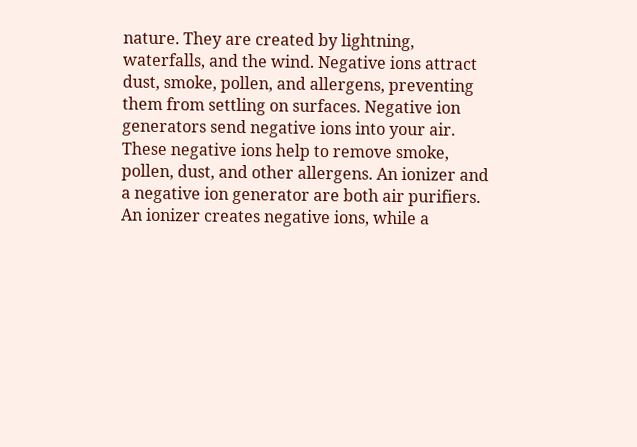nature. They are created by lightning, waterfalls, and the wind. Negative ions attract dust, smoke, pollen, and allergens, preventing them from settling on surfaces. Negative ion generators send negative ions into your air. These negative ions help to remove smoke, pollen, dust, and other allergens. An ionizer and a negative ion generator are both air purifiers. An ionizer creates negative ions, while a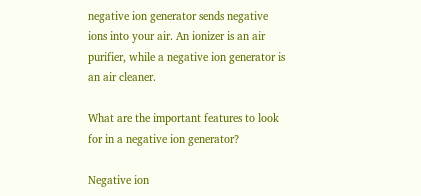negative ion generator sends negative ions into your air. An ionizer is an air purifier, while a negative ion generator is an air cleaner.

What are the important features to look for in a negative ion generator?

Negative ion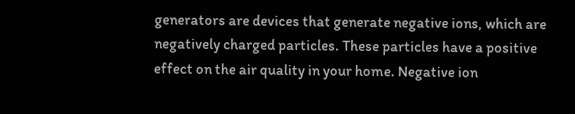generators are devices that generate negative ions, which are negatively charged particles. These particles have a positive effect on the air quality in your home. Negative ion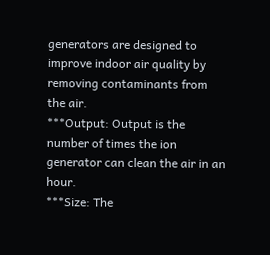generators are designed to improve indoor air quality by removing contaminants from the air.
***Output: Output is the number of times the ion generator can clean the air in an hour.
***Size: The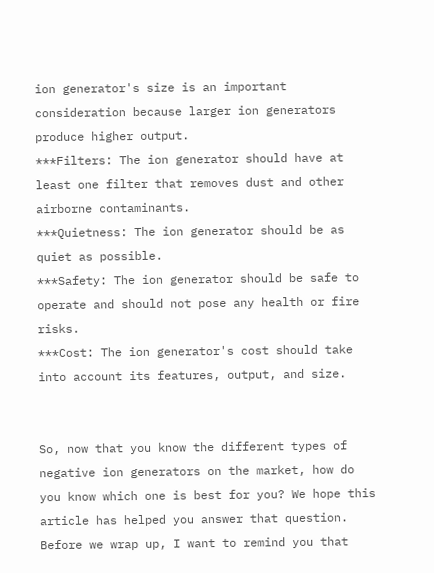ion generator's size is an important consideration because larger ion generators produce higher output.
***Filters: The ion generator should have at least one filter that removes dust and other airborne contaminants.
***Quietness: The ion generator should be as quiet as possible.
***Safety: The ion generator should be safe to operate and should not pose any health or fire risks.
***Cost: The ion generator's cost should take into account its features, output, and size.


So, now that you know the different types of negative ion generators on the market, how do you know which one is best for you? We hope this article has helped you answer that question. Before we wrap up, I want to remind you that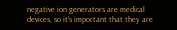negative ion generators are medical devices, so it's important that they are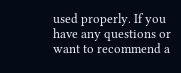used properly. If you have any questions or want to recommend a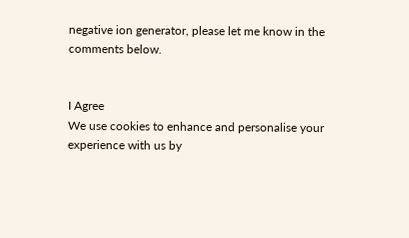negative ion generator, please let me know in the comments below.


I Agree
We use cookies to enhance and personalise your experience with us by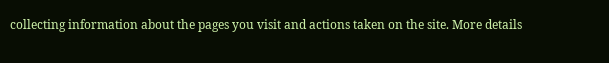collecting information about the pages you visit and actions taken on the site. More details